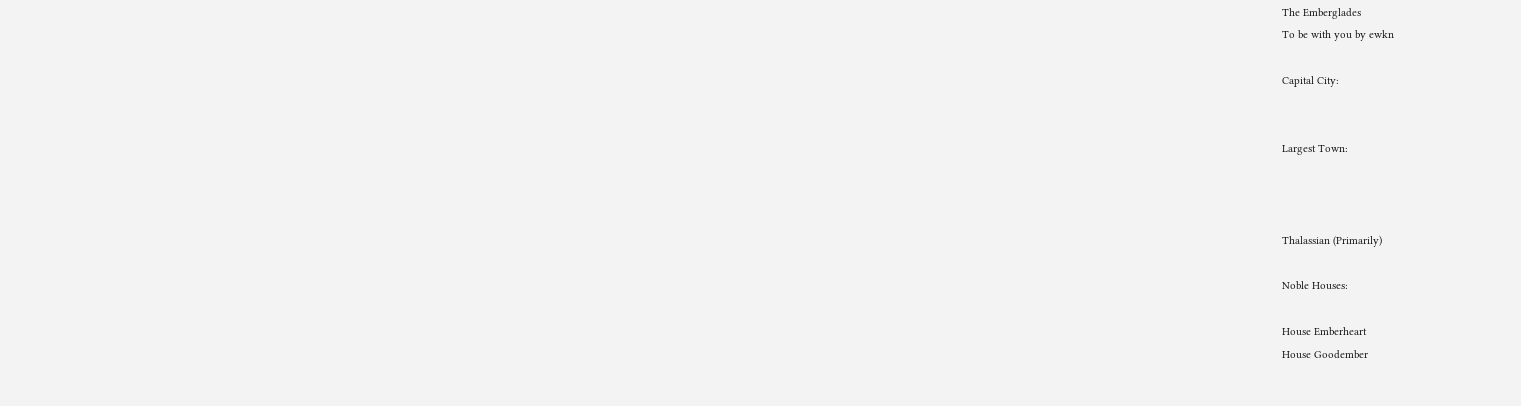The Emberglades
To be with you by ewkn

Capital City:


Largest Town:



Thalassian (Primarily)

Noble Houses:

House Emberheart
House Goodember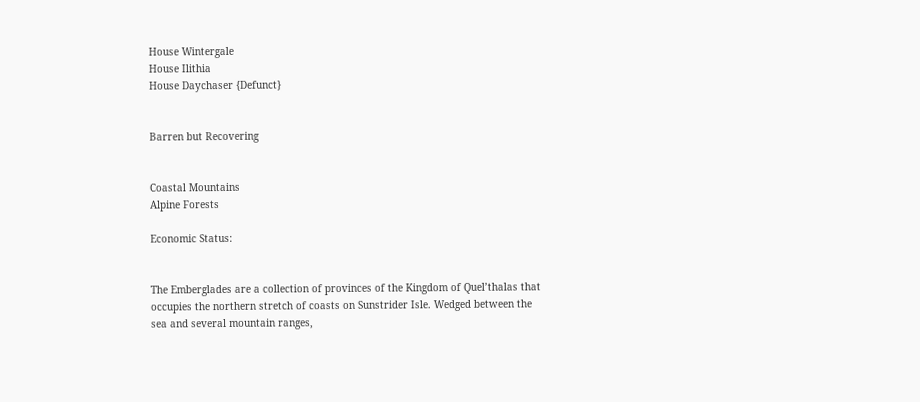House Wintergale
House Ilithia
House Daychaser {Defunct}


Barren but Recovering


Coastal Mountains
Alpine Forests

Economic Status:


The Emberglades are a collection of provinces of the Kingdom of Quel’thalas that occupies the northern stretch of coasts on Sunstrider Isle. Wedged between the sea and several mountain ranges,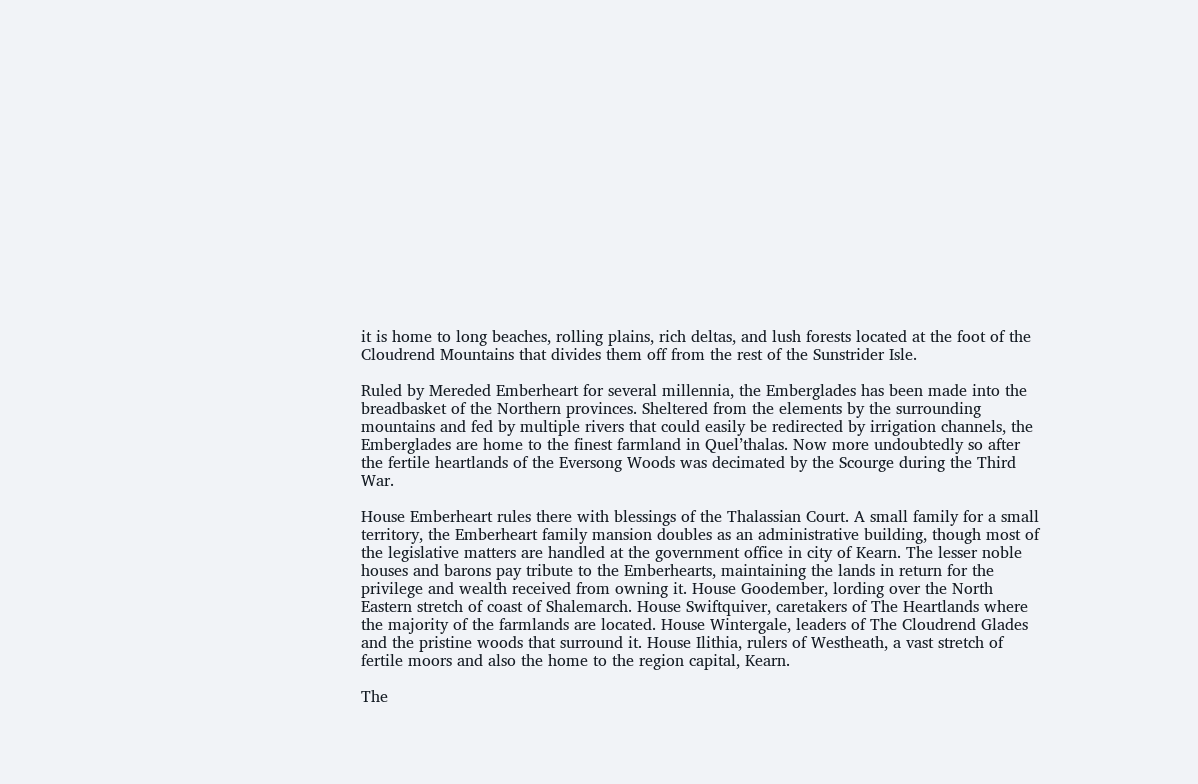it is home to long beaches, rolling plains, rich deltas, and lush forests located at the foot of the Cloudrend Mountains that divides them off from the rest of the Sunstrider Isle.

Ruled by Mereded Emberheart for several millennia, the Emberglades has been made into the breadbasket of the Northern provinces. Sheltered from the elements by the surrounding mountains and fed by multiple rivers that could easily be redirected by irrigation channels, the Emberglades are home to the finest farmland in Quel’thalas. Now more undoubtedly so after the fertile heartlands of the Eversong Woods was decimated by the Scourge during the Third War.

House Emberheart rules there with blessings of the Thalassian Court. A small family for a small territory, the Emberheart family mansion doubles as an administrative building, though most of the legislative matters are handled at the government office in city of Kearn. The lesser noble houses and barons pay tribute to the Emberhearts, maintaining the lands in return for the privilege and wealth received from owning it. House Goodember, lording over the North Eastern stretch of coast of Shalemarch. House Swiftquiver, caretakers of The Heartlands where the majority of the farmlands are located. House Wintergale, leaders of The Cloudrend Glades and the pristine woods that surround it. House Ilithia, rulers of Westheath, a vast stretch of fertile moors and also the home to the region capital, Kearn.

The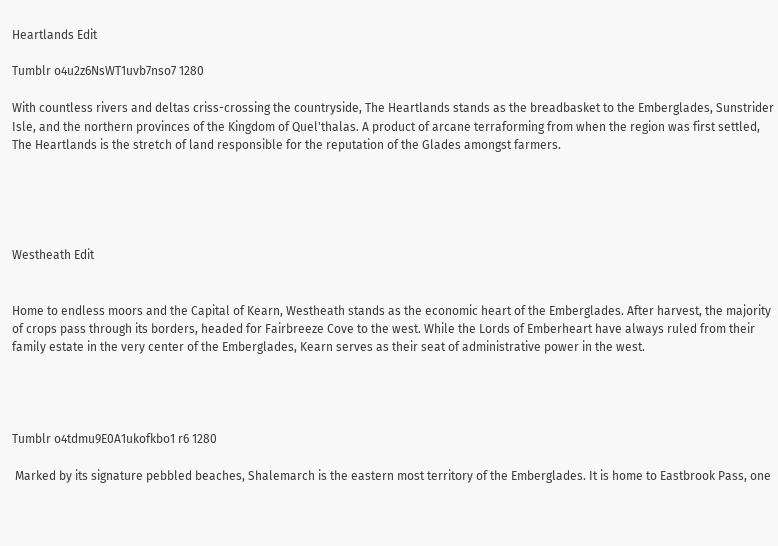Heartlands Edit

Tumblr o4u2z6NsWT1uvb7nso7 1280

With countless rivers and deltas criss-crossing the countryside, The Heartlands stands as the breadbasket to the Emberglades, Sunstrider Isle, and the northern provinces of the Kingdom of Quel'thalas. A product of arcane terraforming from when the region was first settled, The Heartlands is the stretch of land responsible for the reputation of the Glades amongst farmers.





Westheath Edit


Home to endless moors and the Capital of Kearn, Westheath stands as the economic heart of the Emberglades. After harvest, the majority of crops pass through its borders, headed for Fairbreeze Cove to the west. While the Lords of Emberheart have always ruled from their family estate in the very center of the Emberglades, Kearn serves as their seat of administrative power in the west.




Tumblr o4tdmu9E0A1ukofkbo1 r6 1280

 Marked by its signature pebbled beaches, Shalemarch is the eastern most territory of the Emberglades. It is home to Eastbrook Pass, one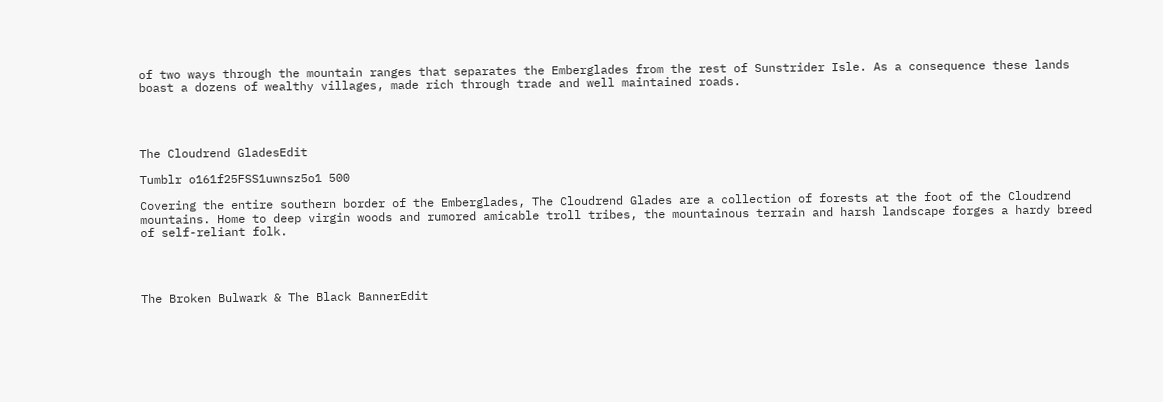of two ways through the mountain ranges that separates the Emberglades from the rest of Sunstrider Isle. As a consequence these lands boast a dozens of wealthy villages, made rich through trade and well maintained roads.




The Cloudrend GladesEdit

Tumblr o161f25FSS1uwnsz5o1 500

Covering the entire southern border of the Emberglades, The Cloudrend Glades are a collection of forests at the foot of the Cloudrend mountains. Home to deep virgin woods and rumored amicable troll tribes, the mountainous terrain and harsh landscape forges a hardy breed of self-reliant folk.




The Broken Bulwark & The Black BannerEdit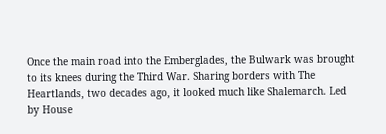Once the main road into the Emberglades, the Bulwark was brought to its knees during the Third War. Sharing borders with The Heartlands, two decades ago, it looked much like Shalemarch. Led by House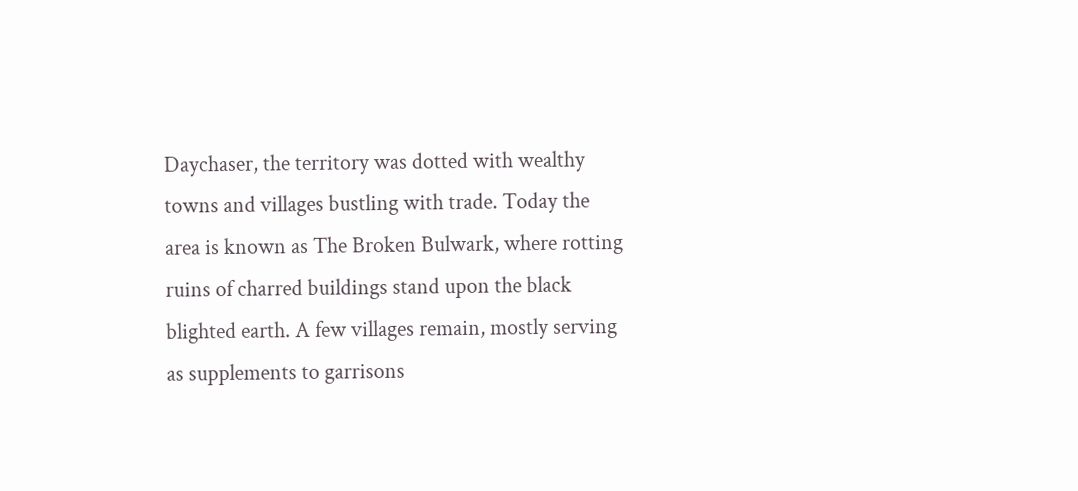Daychaser, the territory was dotted with wealthy towns and villages bustling with trade. Today the area is known as The Broken Bulwark, where rotting ruins of charred buildings stand upon the black blighted earth. A few villages remain, mostly serving as supplements to garrisons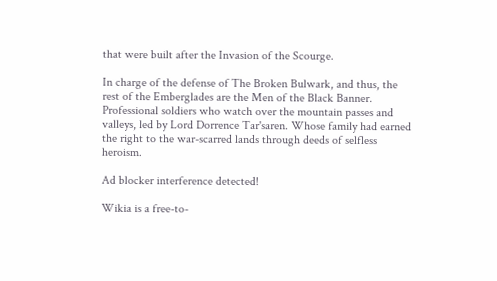that were built after the Invasion of the Scourge.

In charge of the defense of The Broken Bulwark, and thus, the rest of the Emberglades are the Men of the Black Banner. Professional soldiers who watch over the mountain passes and valleys, led by Lord Dorrence Tar'saren. Whose family had earned the right to the war-scarred lands through deeds of selfless heroism.

Ad blocker interference detected!

Wikia is a free-to-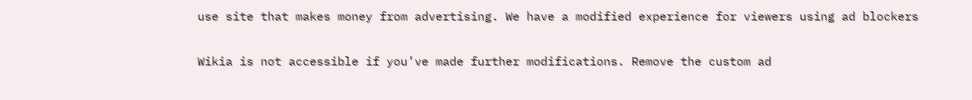use site that makes money from advertising. We have a modified experience for viewers using ad blockers

Wikia is not accessible if you’ve made further modifications. Remove the custom ad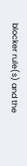blocker rule(s) and the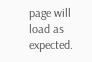page will load as expected.